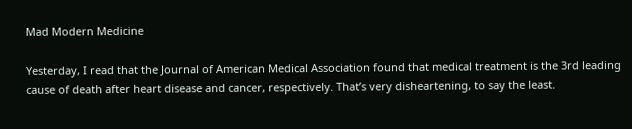Mad Modern Medicine

Yesterday, I read that the Journal of American Medical Association found that medical treatment is the 3rd leading cause of death after heart disease and cancer, respectively. That’s very disheartening, to say the least.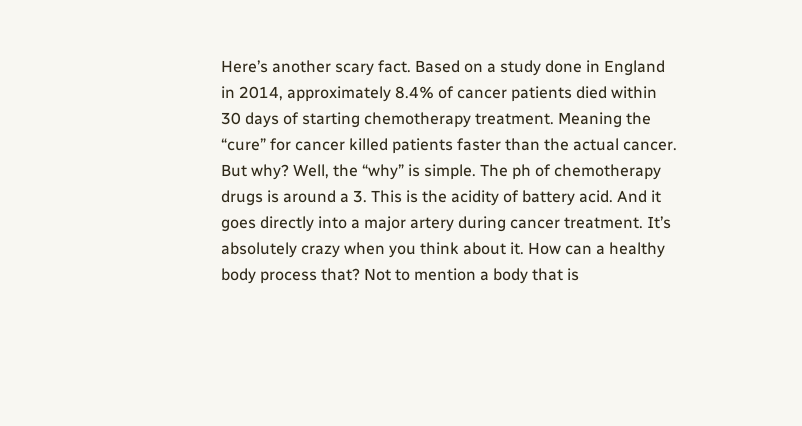Here’s another scary fact. Based on a study done in England in 2014, approximately 8.4% of cancer patients died within 30 days of starting chemotherapy treatment. Meaning the “cure” for cancer killed patients faster than the actual cancer. But why? Well, the “why” is simple. The ph of chemotherapy drugs is around a 3. This is the acidity of battery acid. And it goes directly into a major artery during cancer treatment. It’s absolutely crazy when you think about it. How can a healthy body process that? Not to mention a body that is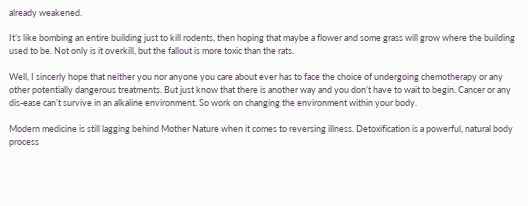already weakened.

It’s like bombing an entire building just to kill rodents, then hoping that maybe a flower and some grass will grow where the building used to be. Not only is it overkill, but the fallout is more toxic than the rats.

Well, I sincerly hope that neither you nor anyone you care about ever has to face the choice of undergoing chemotherapy or any other potentially dangerous treatments. But just know that there is another way and you don’t have to wait to begin. Cancer or any dis-ease can’t survive in an alkaline environment. So work on changing the environment within your body.

Modern medicine is still lagging behind Mother Nature when it comes to reversing illness. Detoxification is a powerful, natural body process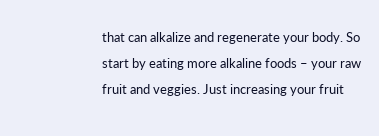that can alkalize and regenerate your body. So start by eating more alkaline foods – your raw fruit and veggies. Just increasing your fruit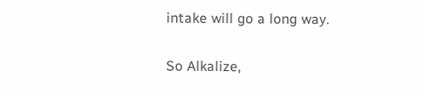intake will go a long way.

So Alkalize,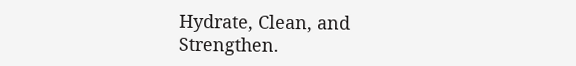Hydrate, Clean, and Strengthen.